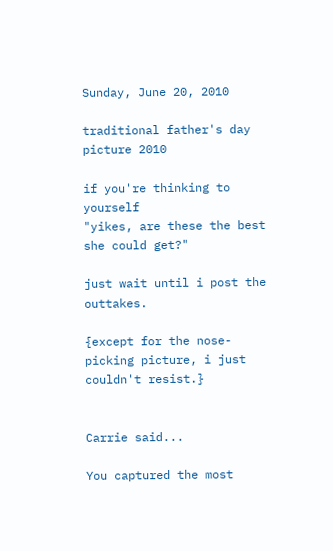Sunday, June 20, 2010

traditional father's day picture 2010

if you're thinking to yourself
"yikes, are these the best she could get?"

just wait until i post the outtakes.

{except for the nose-picking picture, i just couldn't resist.}


Carrie said...

You captured the most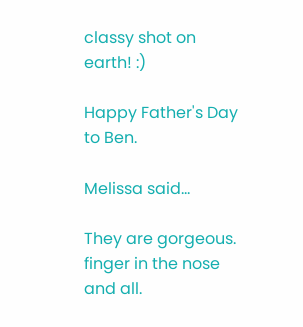classy shot on earth! :)

Happy Father's Day to Ben.

Melissa said...

They are gorgeous. finger in the nose and all.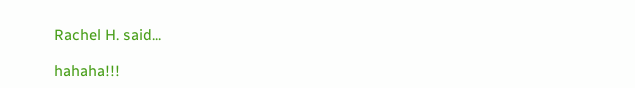Rachel H. said...

hahaha!!!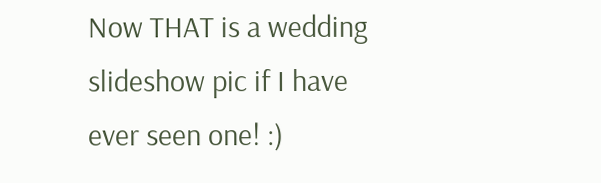Now THAT is a wedding slideshow pic if I have ever seen one! :)